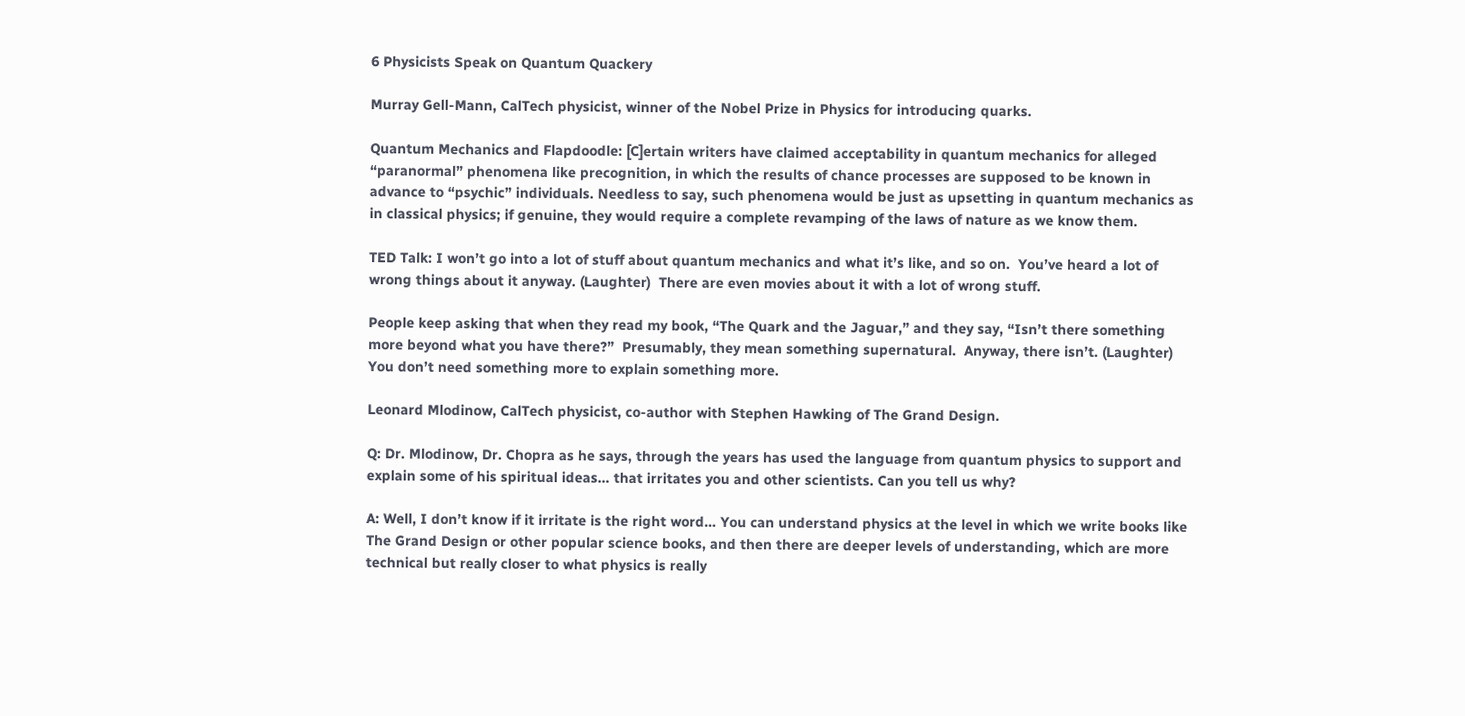6 Physicists Speak on Quantum Quackery

Murray Gell-Mann, CalTech physicist, winner of the Nobel Prize in Physics for introducing quarks.

Quantum Mechanics and Flapdoodle: [C]ertain writers have claimed acceptability in quantum mechanics for alleged “paranormal” phenomena like precognition, in which the results of chance processes are supposed to be known in advance to “psychic” individuals. Needless to say, such phenomena would be just as upsetting in quantum mechanics as in classical physics; if genuine, they would require a complete revamping of the laws of nature as we know them.

TED Talk: I won’t go into a lot of stuff about quantum mechanics and what it’s like, and so on.  You’ve heard a lot of wrong things about it anyway. (Laughter)  There are even movies about it with a lot of wrong stuff.

People keep asking that when they read my book, “The Quark and the Jaguar,” and they say, “Isn’t there something more beyond what you have there?”  Presumably, they mean something supernatural.  Anyway, there isn’t. (Laughter)  You don’t need something more to explain something more.

Leonard Mlodinow, CalTech physicist, co-author with Stephen Hawking of The Grand Design.

Q: Dr. Mlodinow, Dr. Chopra as he says, through the years has used the language from quantum physics to support and explain some of his spiritual ideas… that irritates you and other scientists. Can you tell us why?

A: Well, I don’t know if it irritate is the right word… You can understand physics at the level in which we write books like The Grand Design or other popular science books, and then there are deeper levels of understanding, which are more technical but really closer to what physics is really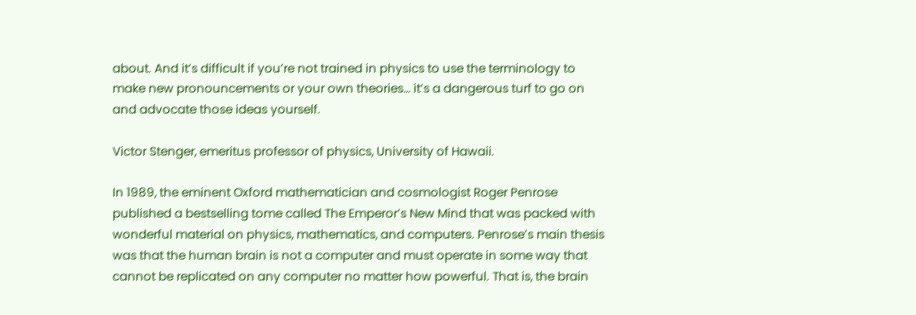about. And it’s difficult if you’re not trained in physics to use the terminology to make new pronouncements or your own theories… it’s a dangerous turf to go on and advocate those ideas yourself.

Victor Stenger, emeritus professor of physics, University of Hawaii.

In 1989, the eminent Oxford mathematician and cosmologist Roger Penrose published a bestselling tome called The Emperor’s New Mind that was packed with wonderful material on physics, mathematics, and computers. Penrose’s main thesis was that the human brain is not a computer and must operate in some way that cannot be replicated on any computer no matter how powerful. That is, the brain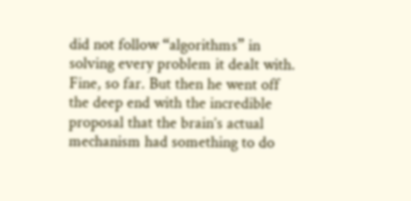did not follow “algorithms” in solving every problem it dealt with. Fine, so far. But then he went off the deep end with the incredible proposal that the brain’s actual mechanism had something to do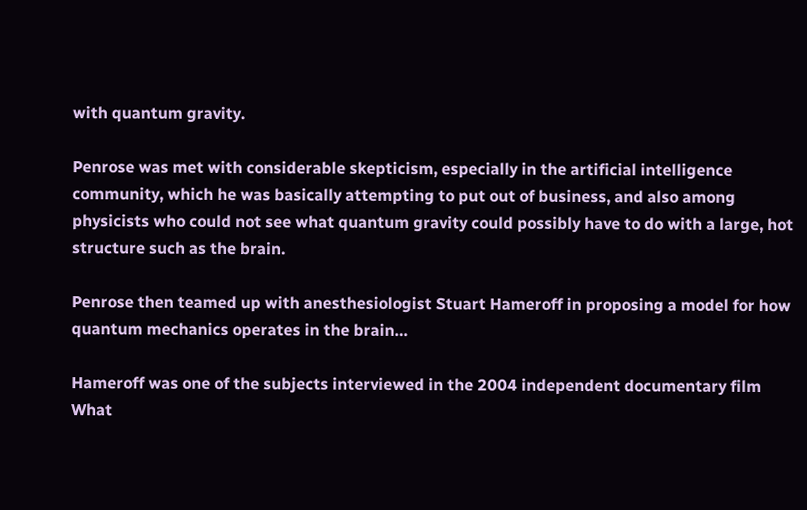with quantum gravity.

Penrose was met with considerable skepticism, especially in the artificial intelligence community, which he was basically attempting to put out of business, and also among physicists who could not see what quantum gravity could possibly have to do with a large, hot structure such as the brain.

Penrose then teamed up with anesthesiologist Stuart Hameroff in proposing a model for how quantum mechanics operates in the brain…

Hameroff was one of the subjects interviewed in the 2004 independent documentary film What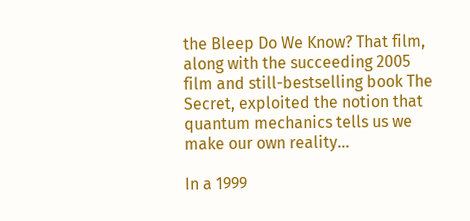the Bleep Do We Know? That film, along with the succeeding 2005 film and still-bestselling book The Secret, exploited the notion that quantum mechanics tells us we make our own reality…

In a 1999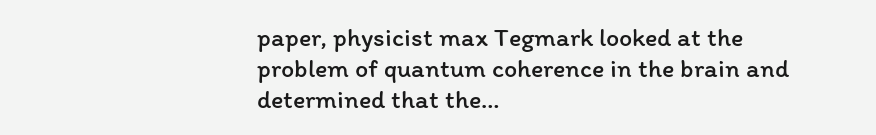paper, physicist max Tegmark looked at the problem of quantum coherence in the brain and determined that the…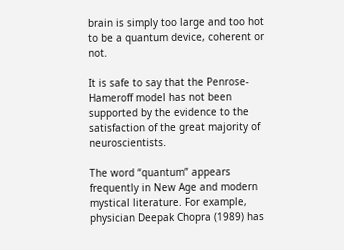brain is simply too large and too hot to be a quantum device, coherent or not.

It is safe to say that the Penrose-Hameroff model has not been supported by the evidence to the satisfaction of the great majority of neuroscientists.

The word “quantum” appears frequently in New Age and modern mystical literature. For example, physician Deepak Chopra (1989) has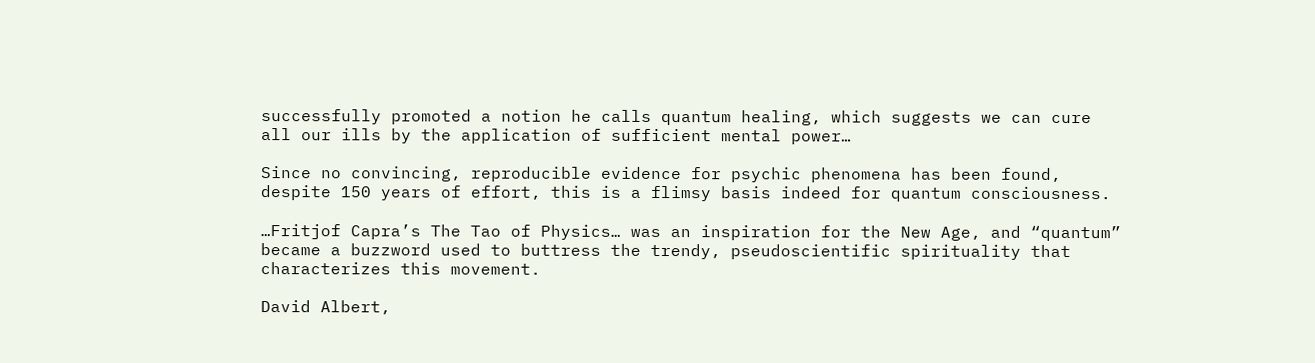successfully promoted a notion he calls quantum healing, which suggests we can cure all our ills by the application of sufficient mental power…

Since no convincing, reproducible evidence for psychic phenomena has been found, despite 150 years of effort, this is a flimsy basis indeed for quantum consciousness.

…Fritjof Capra’s The Tao of Physics… was an inspiration for the New Age, and “quantum” became a buzzword used to buttress the trendy, pseudoscientific spirituality that characterizes this movement.

David Albert,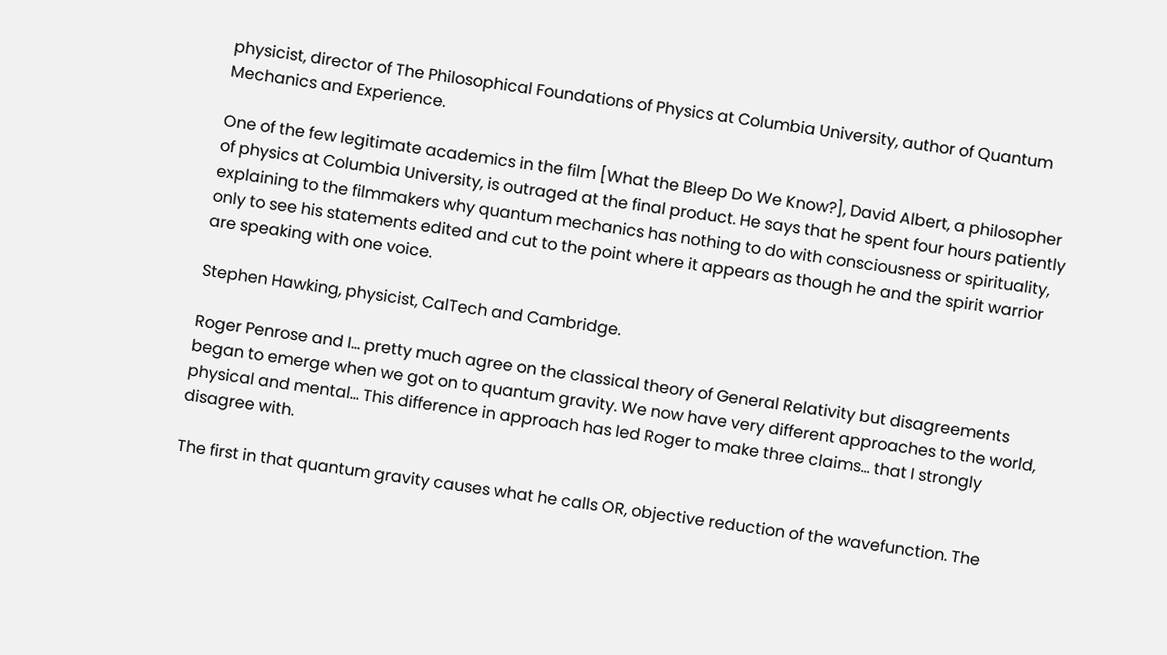physicist, director of The Philosophical Foundations of Physics at Columbia University, author of Quantum Mechanics and Experience.

One of the few legitimate academics in the film [What the Bleep Do We Know?], David Albert, a philosopher of physics at Columbia University, is outraged at the final product. He says that he spent four hours patiently explaining to the filmmakers why quantum mechanics has nothing to do with consciousness or spirituality, only to see his statements edited and cut to the point where it appears as though he and the spirit warrior are speaking with one voice.

Stephen Hawking, physicist, CalTech and Cambridge.

Roger Penrose and I… pretty much agree on the classical theory of General Relativity but disagreements began to emerge when we got on to quantum gravity. We now have very different approaches to the world, physical and mental… This difference in approach has led Roger to make three claims… that I strongly disagree with.

The first in that quantum gravity causes what he calls OR, objective reduction of the wavefunction. The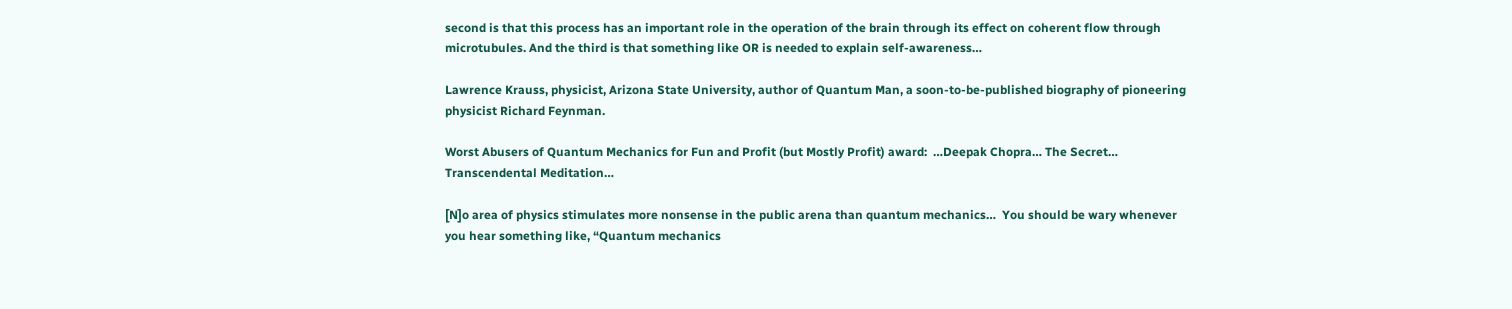second is that this process has an important role in the operation of the brain through its effect on coherent flow through microtubules. And the third is that something like OR is needed to explain self-awareness…

Lawrence Krauss, physicist, Arizona State University, author of Quantum Man, a soon-to-be-published biography of pioneering physicist Richard Feynman.

Worst Abusers of Quantum Mechanics for Fun and Profit (but Mostly Profit) award:  …Deepak Chopra… The Secret… Transcendental Meditation…

[N]o area of physics stimulates more nonsense in the public arena than quantum mechanics…  You should be wary whenever you hear something like, “Quantum mechanics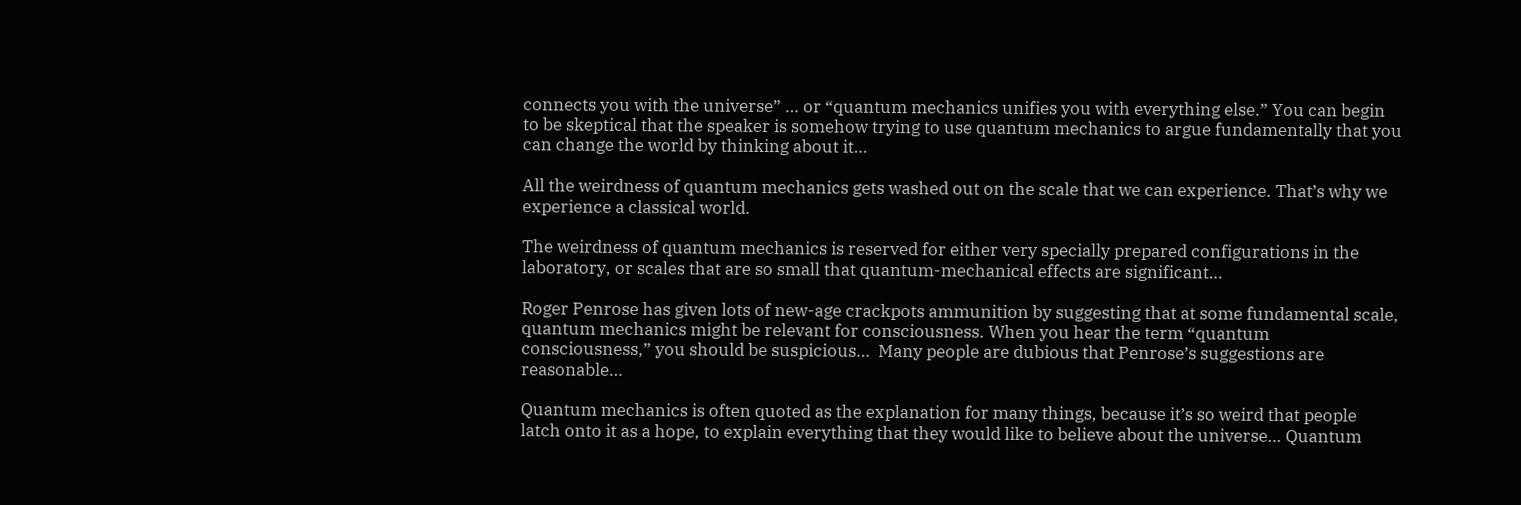connects you with the universe” … or “quantum mechanics unifies you with everything else.” You can begin to be skeptical that the speaker is somehow trying to use quantum mechanics to argue fundamentally that you can change the world by thinking about it…

All the weirdness of quantum mechanics gets washed out on the scale that we can experience. That’s why we experience a classical world.

The weirdness of quantum mechanics is reserved for either very specially prepared configurations in the laboratory, or scales that are so small that quantum-mechanical effects are significant…

Roger Penrose has given lots of new-age crackpots ammunition by suggesting that at some fundamental scale, quantum mechanics might be relevant for consciousness. When you hear the term “quantum consciousness,” you should be suspicious…  Many people are dubious that Penrose’s suggestions are reasonable…

Quantum mechanics is often quoted as the explanation for many things, because it’s so weird that people latch onto it as a hope, to explain everything that they would like to believe about the universe… Quantum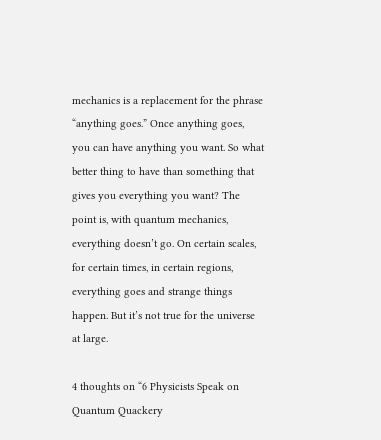mechanics is a replacement for the phrase “anything goes.” Once anything goes, you can have anything you want. So what better thing to have than something that gives you everything you want? The point is, with quantum mechanics, everything doesn’t go. On certain scales, for certain times, in certain regions, everything goes and strange things happen. But it’s not true for the universe at large.

4 thoughts on “6 Physicists Speak on Quantum Quackery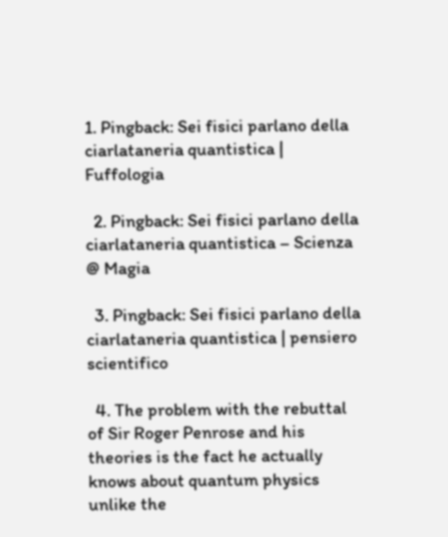1. Pingback: Sei fisici parlano della ciarlataneria quantistica | Fuffologia

  2. Pingback: Sei fisici parlano della ciarlataneria quantistica – Scienza @ Magia

  3. Pingback: Sei fisici parlano della ciarlataneria quantistica | pensiero scientifico

  4. The problem with the rebuttal of Sir Roger Penrose and his theories is the fact he actually knows about quantum physics unlike the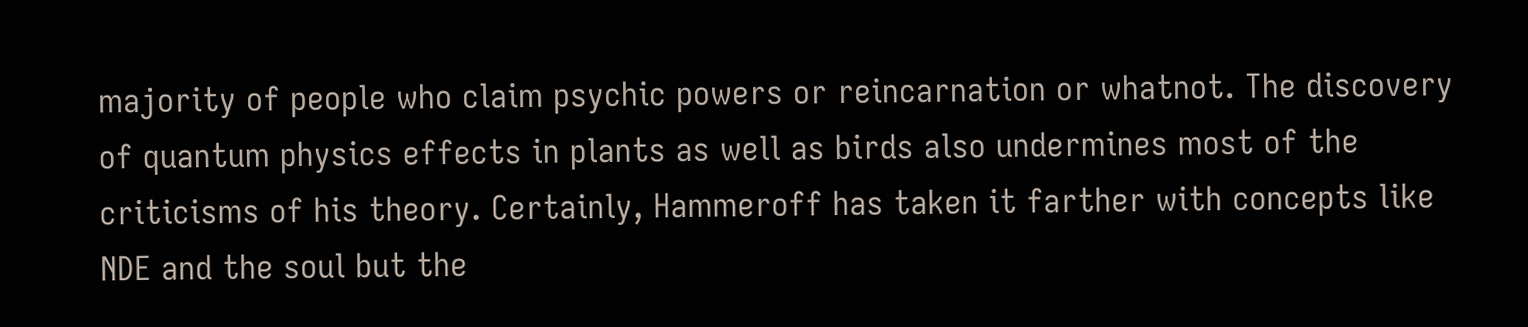majority of people who claim psychic powers or reincarnation or whatnot. The discovery of quantum physics effects in plants as well as birds also undermines most of the criticisms of his theory. Certainly, Hammeroff has taken it farther with concepts like NDE and the soul but the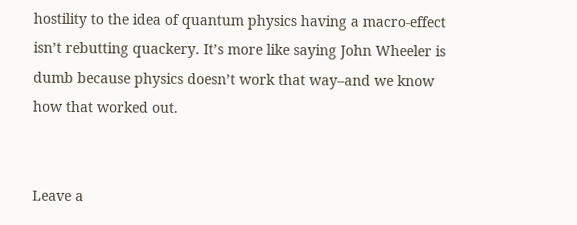hostility to the idea of quantum physics having a macro-effect isn’t rebutting quackery. It’s more like saying John Wheeler is dumb because physics doesn’t work that way–and we know how that worked out.


Leave a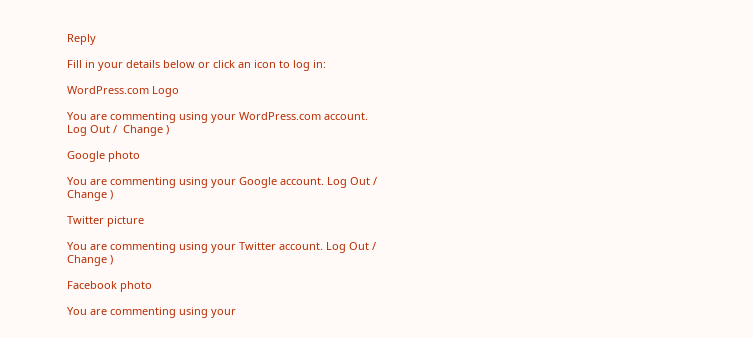Reply

Fill in your details below or click an icon to log in:

WordPress.com Logo

You are commenting using your WordPress.com account. Log Out /  Change )

Google photo

You are commenting using your Google account. Log Out /  Change )

Twitter picture

You are commenting using your Twitter account. Log Out /  Change )

Facebook photo

You are commenting using your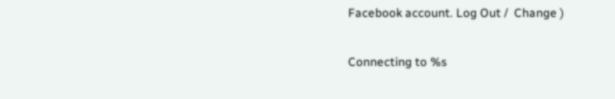Facebook account. Log Out /  Change )

Connecting to %s